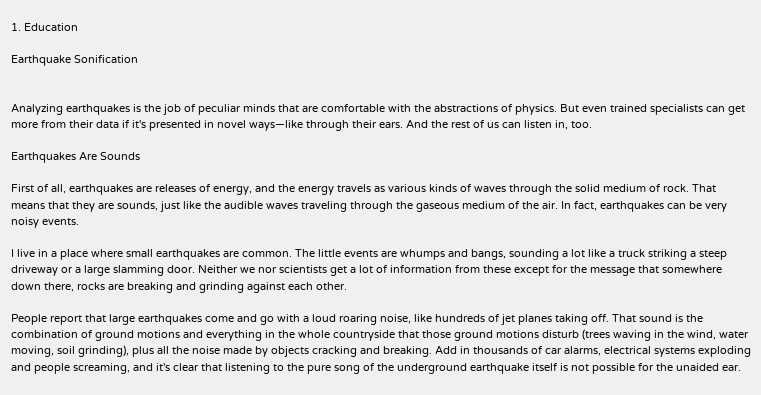1. Education

Earthquake Sonification


Analyzing earthquakes is the job of peculiar minds that are comfortable with the abstractions of physics. But even trained specialists can get more from their data if it's presented in novel ways—like through their ears. And the rest of us can listen in, too.

Earthquakes Are Sounds

First of all, earthquakes are releases of energy, and the energy travels as various kinds of waves through the solid medium of rock. That means that they are sounds, just like the audible waves traveling through the gaseous medium of the air. In fact, earthquakes can be very noisy events.

I live in a place where small earthquakes are common. The little events are whumps and bangs, sounding a lot like a truck striking a steep driveway or a large slamming door. Neither we nor scientists get a lot of information from these except for the message that somewhere down there, rocks are breaking and grinding against each other.

People report that large earthquakes come and go with a loud roaring noise, like hundreds of jet planes taking off. That sound is the combination of ground motions and everything in the whole countryside that those ground motions disturb (trees waving in the wind, water moving, soil grinding), plus all the noise made by objects cracking and breaking. Add in thousands of car alarms, electrical systems exploding and people screaming, and it's clear that listening to the pure song of the underground earthquake itself is not possible for the unaided ear.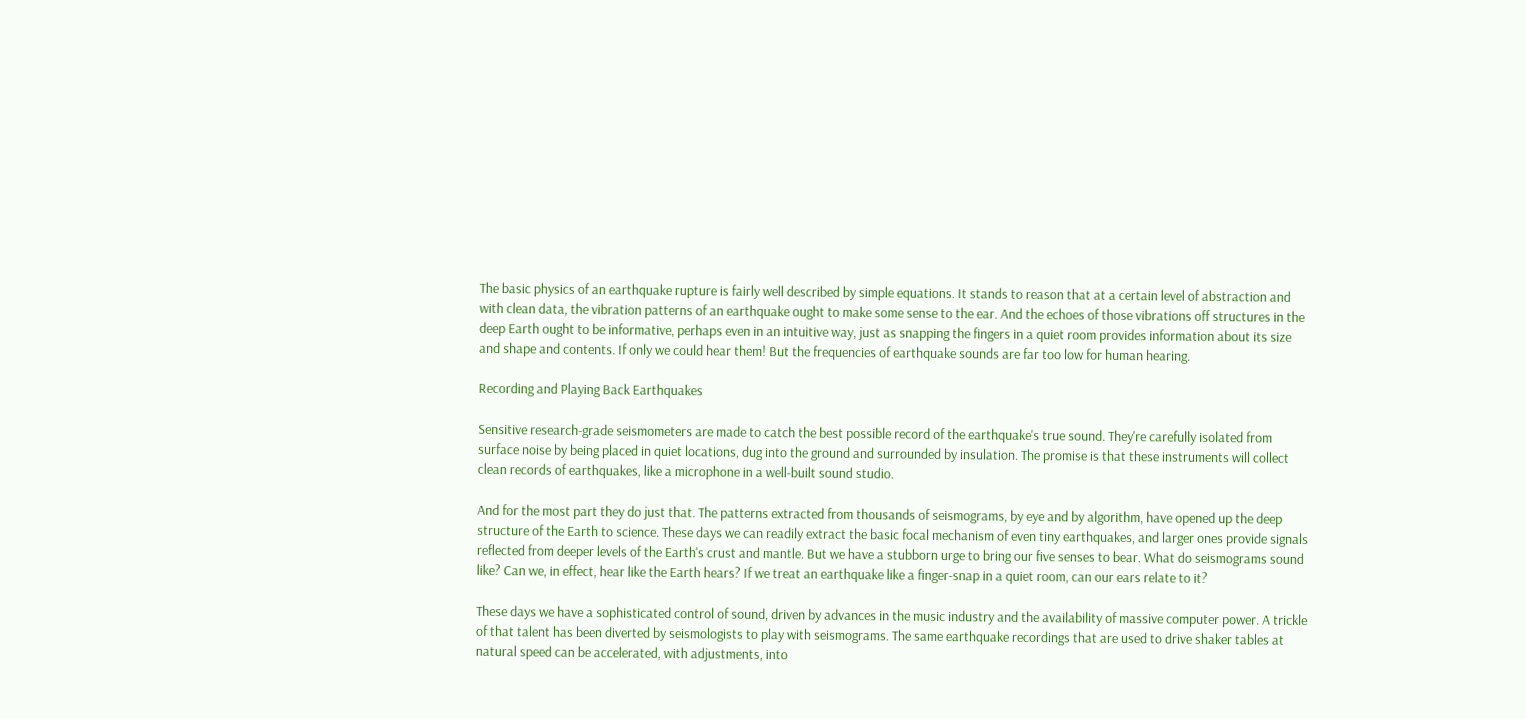The basic physics of an earthquake rupture is fairly well described by simple equations. It stands to reason that at a certain level of abstraction and with clean data, the vibration patterns of an earthquake ought to make some sense to the ear. And the echoes of those vibrations off structures in the deep Earth ought to be informative, perhaps even in an intuitive way, just as snapping the fingers in a quiet room provides information about its size and shape and contents. If only we could hear them! But the frequencies of earthquake sounds are far too low for human hearing.

Recording and Playing Back Earthquakes

Sensitive research-grade seismometers are made to catch the best possible record of the earthquake's true sound. They're carefully isolated from surface noise by being placed in quiet locations, dug into the ground and surrounded by insulation. The promise is that these instruments will collect clean records of earthquakes, like a microphone in a well-built sound studio.

And for the most part they do just that. The patterns extracted from thousands of seismograms, by eye and by algorithm, have opened up the deep structure of the Earth to science. These days we can readily extract the basic focal mechanism of even tiny earthquakes, and larger ones provide signals reflected from deeper levels of the Earth's crust and mantle. But we have a stubborn urge to bring our five senses to bear. What do seismograms sound like? Can we, in effect, hear like the Earth hears? If we treat an earthquake like a finger-snap in a quiet room, can our ears relate to it?

These days we have a sophisticated control of sound, driven by advances in the music industry and the availability of massive computer power. A trickle of that talent has been diverted by seismologists to play with seismograms. The same earthquake recordings that are used to drive shaker tables at natural speed can be accelerated, with adjustments, into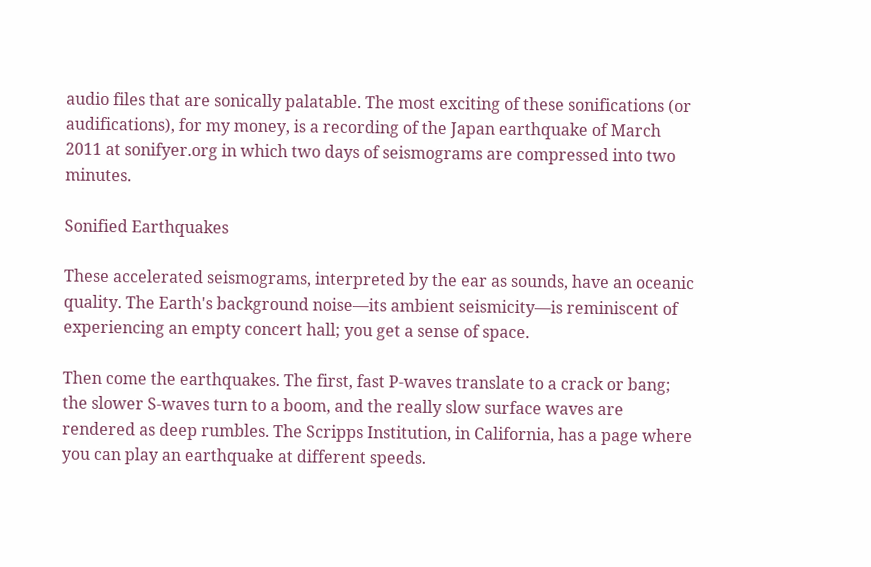audio files that are sonically palatable. The most exciting of these sonifications (or audifications), for my money, is a recording of the Japan earthquake of March 2011 at sonifyer.org in which two days of seismograms are compressed into two minutes.

Sonified Earthquakes

These accelerated seismograms, interpreted by the ear as sounds, have an oceanic quality. The Earth's background noise—its ambient seismicity—is reminiscent of experiencing an empty concert hall; you get a sense of space.

Then come the earthquakes. The first, fast P-waves translate to a crack or bang; the slower S-waves turn to a boom, and the really slow surface waves are rendered as deep rumbles. The Scripps Institution, in California, has a page where you can play an earthquake at different speeds.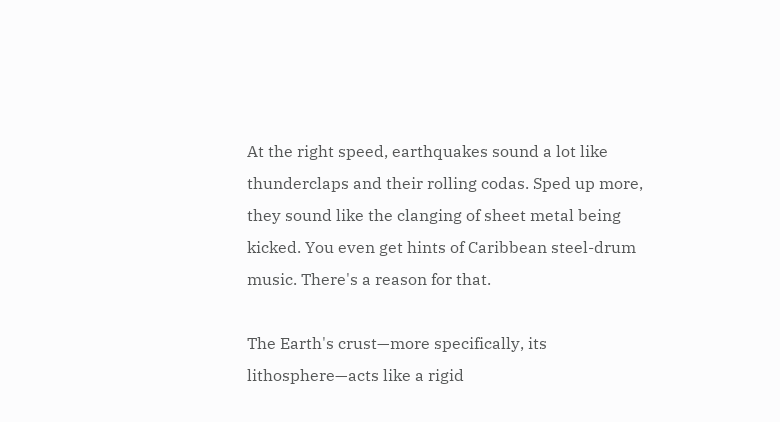At the right speed, earthquakes sound a lot like thunderclaps and their rolling codas. Sped up more, they sound like the clanging of sheet metal being kicked. You even get hints of Caribbean steel-drum music. There's a reason for that.

The Earth's crust—more specifically, its lithosphere—acts like a rigid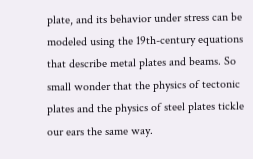plate, and its behavior under stress can be modeled using the 19th-century equations that describe metal plates and beams. So small wonder that the physics of tectonic plates and the physics of steel plates tickle our ears the same way.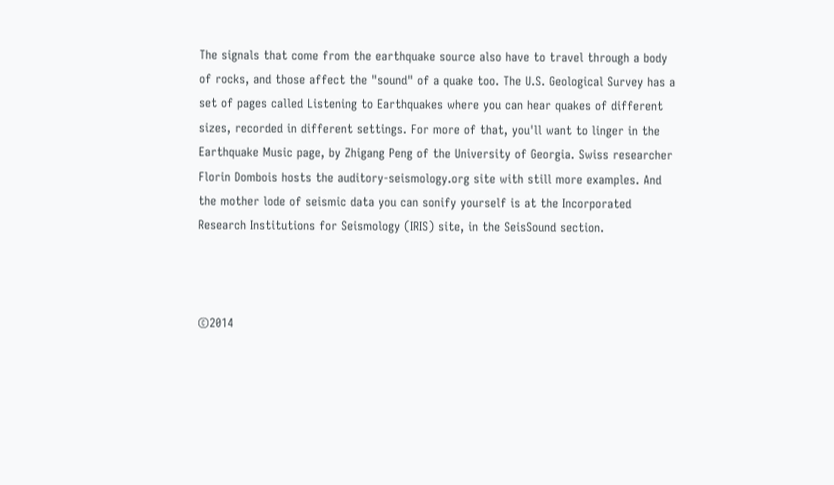The signals that come from the earthquake source also have to travel through a body of rocks, and those affect the "sound" of a quake too. The U.S. Geological Survey has a set of pages called Listening to Earthquakes where you can hear quakes of different sizes, recorded in different settings. For more of that, you'll want to linger in the Earthquake Music page, by Zhigang Peng of the University of Georgia. Swiss researcher Florin Dombois hosts the auditory-seismology.org site with still more examples. And the mother lode of seismic data you can sonify yourself is at the Incorporated Research Institutions for Seismology (IRIS) site, in the SeisSound section.



©2014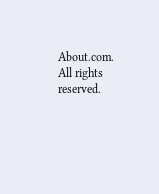About.com. All rights reserved.